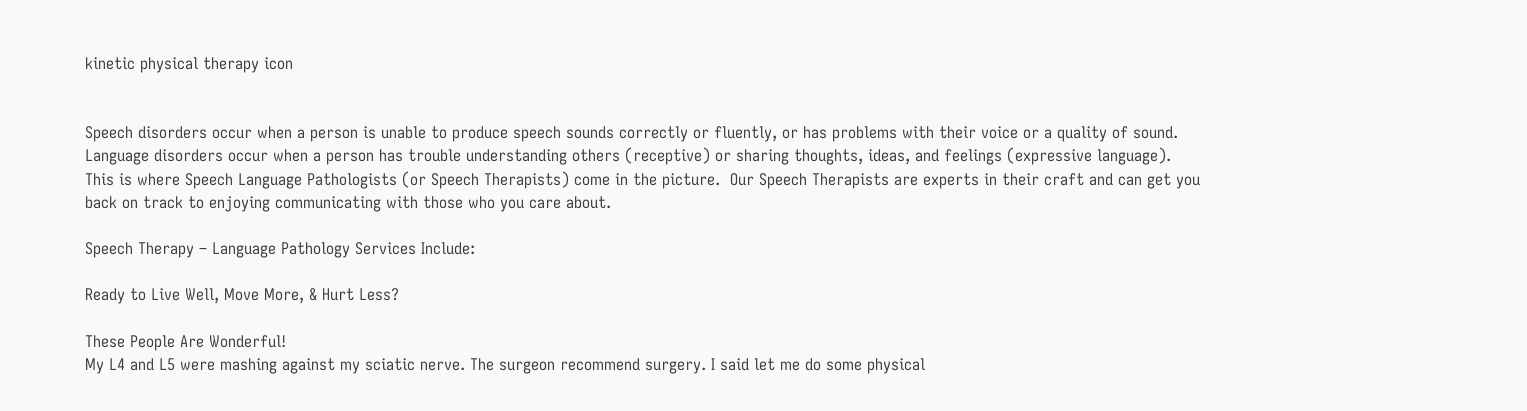kinetic physical therapy icon


Speech disorders occur when a person is unable to produce speech sounds correctly or fluently, or has problems with their voice or a quality of sound.  Language disorders occur when a person has trouble understanding others (receptive) or sharing thoughts, ideas, and feelings (expressive language).  This is where Speech Language Pathologists (or Speech Therapists) come in the picture.  Our Speech Therapists are experts in their craft and can get you back on track to enjoying communicating with those who you care about.

Speech Therapy – Language Pathology Services Include:

Ready to Live Well, Move More, & Hurt Less?

These People Are Wonderful!
My L4 and L5 were mashing against my sciatic nerve. The surgeon recommend surgery. I said let me do some physical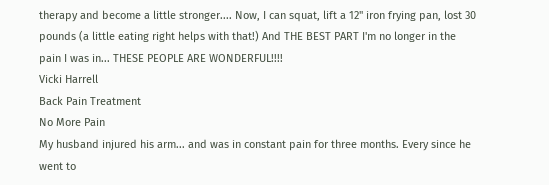therapy and become a little stronger.... Now, I can squat, lift a 12" iron frying pan, lost 30 pounds (a little eating right helps with that!) And THE BEST PART I'm no longer in the pain I was in... THESE PEOPLE ARE WONDERFUL!!!!
Vicki Harrell
Back Pain Treatment
No More Pain
My husband injured his arm... and was in constant pain for three months. Every since he went to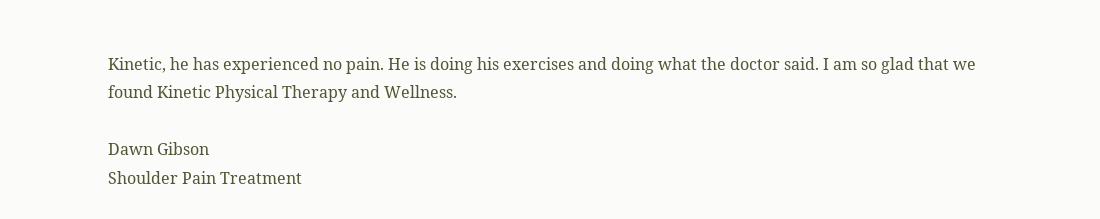Kinetic, he has experienced no pain. He is doing his exercises and doing what the doctor said. I am so glad that we found Kinetic Physical Therapy and Wellness.

Dawn Gibson
Shoulder Pain Treatment